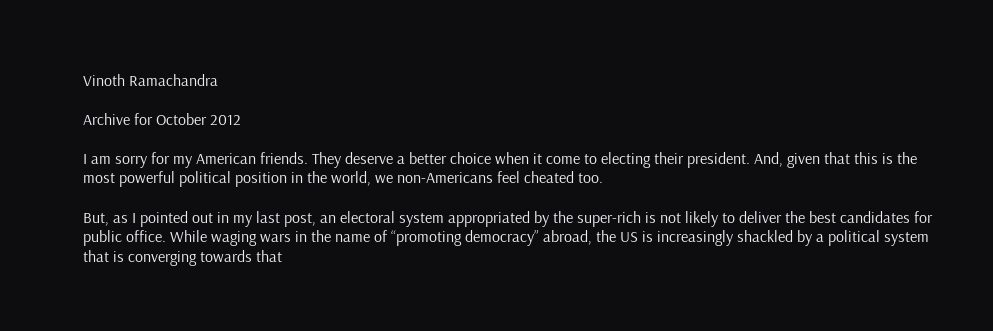Vinoth Ramachandra

Archive for October 2012

I am sorry for my American friends. They deserve a better choice when it come to electing their president. And, given that this is the most powerful political position in the world, we non-Americans feel cheated too.

But, as I pointed out in my last post, an electoral system appropriated by the super-rich is not likely to deliver the best candidates for public office. While waging wars in the name of “promoting democracy” abroad, the US is increasingly shackled by a political system that is converging towards that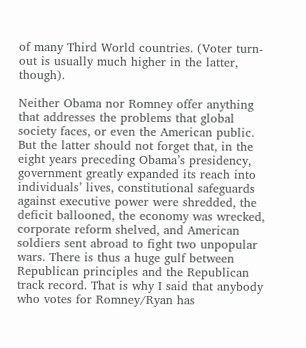of many Third World countries. (Voter turn-out is usually much higher in the latter, though).

Neither Obama nor Romney offer anything that addresses the problems that global society faces, or even the American public. But the latter should not forget that, in the eight years preceding Obama’s presidency, government greatly expanded its reach into individuals’ lives, constitutional safeguards against executive power were shredded, the deficit ballooned, the economy was wrecked, corporate reform shelved, and American soldiers sent abroad to fight two unpopular wars. There is thus a huge gulf between Republican principles and the Republican track record. That is why I said that anybody who votes for Romney/Ryan has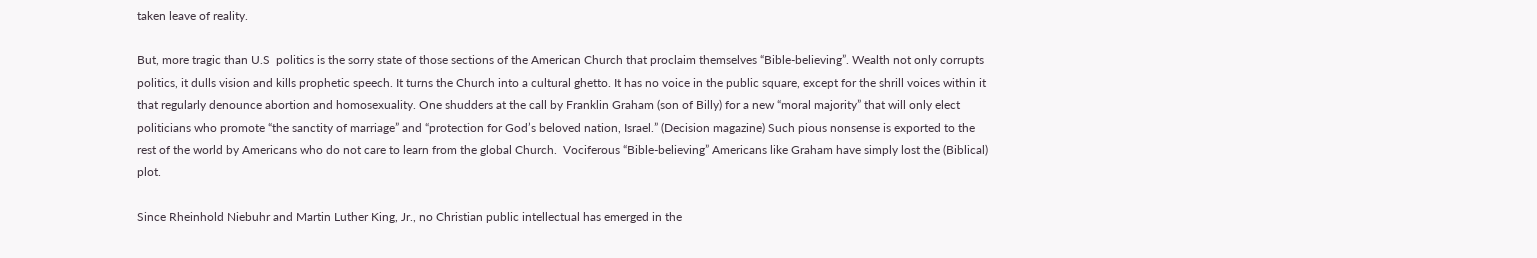taken leave of reality.

But, more tragic than U.S  politics is the sorry state of those sections of the American Church that proclaim themselves “Bible-believing”. Wealth not only corrupts politics, it dulls vision and kills prophetic speech. It turns the Church into a cultural ghetto. It has no voice in the public square, except for the shrill voices within it that regularly denounce abortion and homosexuality. One shudders at the call by Franklin Graham (son of Billy) for a new “moral majority” that will only elect politicians who promote “the sanctity of marriage” and “protection for God’s beloved nation, Israel.” (Decision magazine) Such pious nonsense is exported to the rest of the world by Americans who do not care to learn from the global Church.  Vociferous “Bible-believing” Americans like Graham have simply lost the (Biblical) plot.

Since Rheinhold Niebuhr and Martin Luther King, Jr., no Christian public intellectual has emerged in the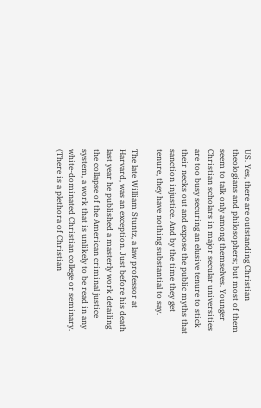US. Yes, there are outstanding Christian theologians and philosophers; but most of them seem to talk only among themselves. Younger Christian scholars in major secular universities are too busy securing an elusive tenure to stick their necks out and expose the public myths that sanction injustice. And by the time they get tenure, they have nothing substantial to say.

The late William Stuntz, a law professor at  Harvard, was an exception. Just before his death last year he published a masterly work detailing the collapse of the American criminal justice system, a work that is unlikely to be read in any white-dominated Christian college or seminary. (There is a plethora of Christian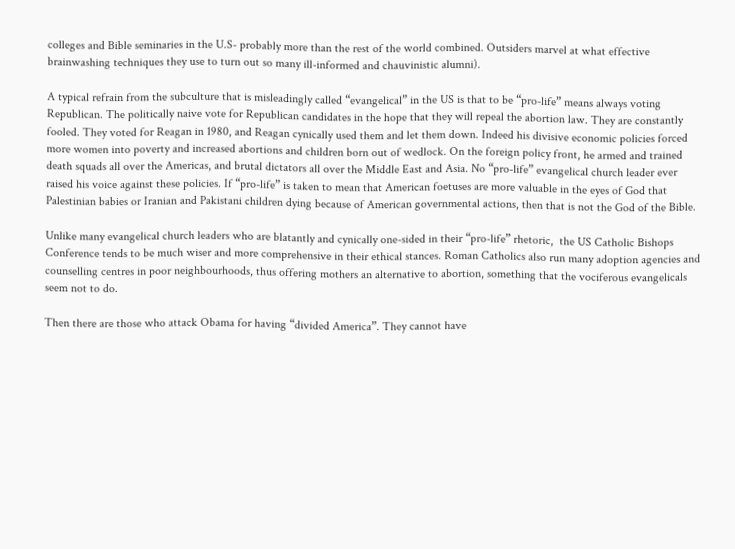colleges and Bible seminaries in the U.S- probably more than the rest of the world combined. Outsiders marvel at what effective brainwashing techniques they use to turn out so many ill-informed and chauvinistic alumni).

A typical refrain from the subculture that is misleadingly called “evangelical” in the US is that to be “pro-life” means always voting Republican. The politically naive vote for Republican candidates in the hope that they will repeal the abortion law. They are constantly fooled. They voted for Reagan in 1980, and Reagan cynically used them and let them down. Indeed his divisive economic policies forced more women into poverty and increased abortions and children born out of wedlock. On the foreign policy front, he armed and trained death squads all over the Americas, and brutal dictators all over the Middle East and Asia. No “pro-life” evangelical church leader ever raised his voice against these policies. If “pro-life” is taken to mean that American foetuses are more valuable in the eyes of God that Palestinian babies or Iranian and Pakistani children dying because of American governmental actions, then that is not the God of the Bible.

Unlike many evangelical church leaders who are blatantly and cynically one-sided in their “pro-life” rhetoric,  the US Catholic Bishops Conference tends to be much wiser and more comprehensive in their ethical stances. Roman Catholics also run many adoption agencies and counselling centres in poor neighbourhoods, thus offering mothers an alternative to abortion, something that the vociferous evangelicals seem not to do.

Then there are those who attack Obama for having “divided America”. They cannot have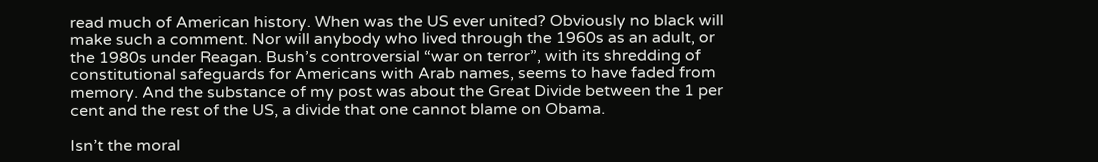read much of American history. When was the US ever united? Obviously no black will make such a comment. Nor will anybody who lived through the 1960s as an adult, or the 1980s under Reagan. Bush’s controversial “war on terror”, with its shredding of constitutional safeguards for Americans with Arab names, seems to have faded from memory. And the substance of my post was about the Great Divide between the 1 per cent and the rest of the US, a divide that one cannot blame on Obama.

Isn’t the moral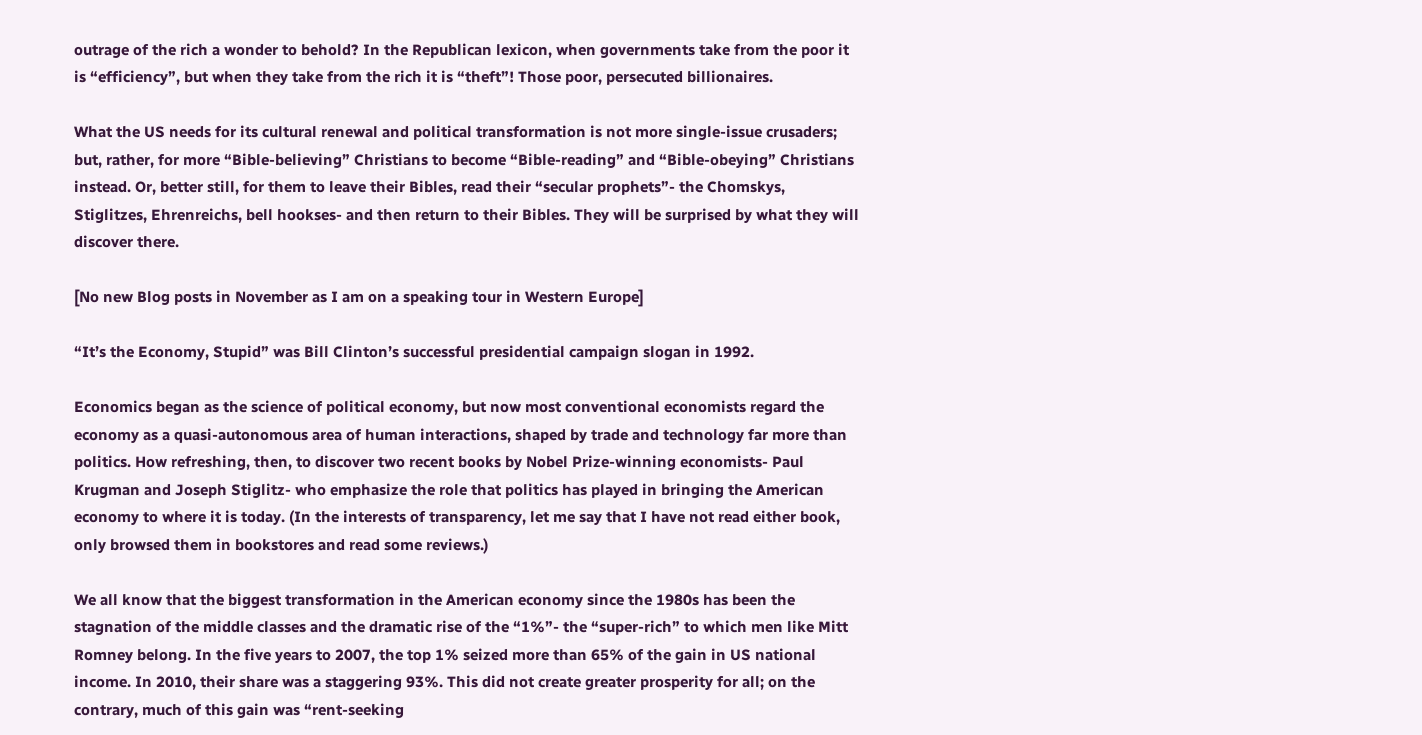outrage of the rich a wonder to behold? In the Republican lexicon, when governments take from the poor it is “efficiency”, but when they take from the rich it is “theft”! Those poor, persecuted billionaires.

What the US needs for its cultural renewal and political transformation is not more single-issue crusaders; but, rather, for more “Bible-believing” Christians to become “Bible-reading” and “Bible-obeying” Christians instead. Or, better still, for them to leave their Bibles, read their “secular prophets”- the Chomskys, Stiglitzes, Ehrenreichs, bell hookses- and then return to their Bibles. They will be surprised by what they will discover there.

[No new Blog posts in November as I am on a speaking tour in Western Europe]

“It’s the Economy, Stupid” was Bill Clinton’s successful presidential campaign slogan in 1992.

Economics began as the science of political economy, but now most conventional economists regard the economy as a quasi-autonomous area of human interactions, shaped by trade and technology far more than politics. How refreshing, then, to discover two recent books by Nobel Prize-winning economists- Paul Krugman and Joseph Stiglitz- who emphasize the role that politics has played in bringing the American economy to where it is today. (In the interests of transparency, let me say that I have not read either book, only browsed them in bookstores and read some reviews.)

We all know that the biggest transformation in the American economy since the 1980s has been the stagnation of the middle classes and the dramatic rise of the “1%”- the “super-rich” to which men like Mitt Romney belong. In the five years to 2007, the top 1% seized more than 65% of the gain in US national income. In 2010, their share was a staggering 93%. This did not create greater prosperity for all; on the contrary, much of this gain was “rent-seeking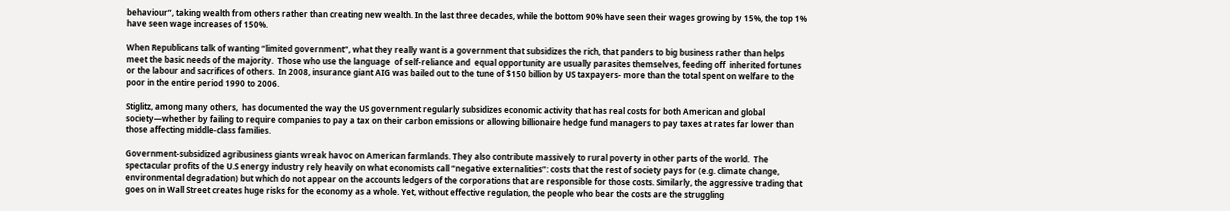behaviour”, taking wealth from others rather than creating new wealth. In the last three decades, while the bottom 90% have seen their wages growing by 15%, the top 1% have seen wage increases of 150%.

When Republicans talk of wanting “limited government”, what they really want is a government that subsidizes the rich, that panders to big business rather than helps meet the basic needs of the majority.  Those who use the language  of self-reliance and  equal opportunity are usually parasites themselves, feeding off  inherited fortunes or the labour and sacrifices of others.  In 2008, insurance giant AIG was bailed out to the tune of $150 billion by US taxpayers- more than the total spent on welfare to the poor in the entire period 1990 to 2006.

Stiglitz, among many others,  has documented the way the US government regularly subsidizes economic activity that has real costs for both American and global society—whether by failing to require companies to pay a tax on their carbon emissions or allowing billionaire hedge fund managers to pay taxes at rates far lower than those affecting middle-class families.

Government-subsidized agribusiness giants wreak havoc on American farmlands. They also contribute massively to rural poverty in other parts of the world.  The spectacular profits of the U.S energy industry rely heavily on what economists call “negative externalities”: costs that the rest of society pays for (e.g. climate change, environmental degradation) but which do not appear on the accounts ledgers of the corporations that are responsible for those costs. Similarly, the aggressive trading that goes on in Wall Street creates huge risks for the economy as a whole. Yet, without effective regulation, the people who bear the costs are the struggling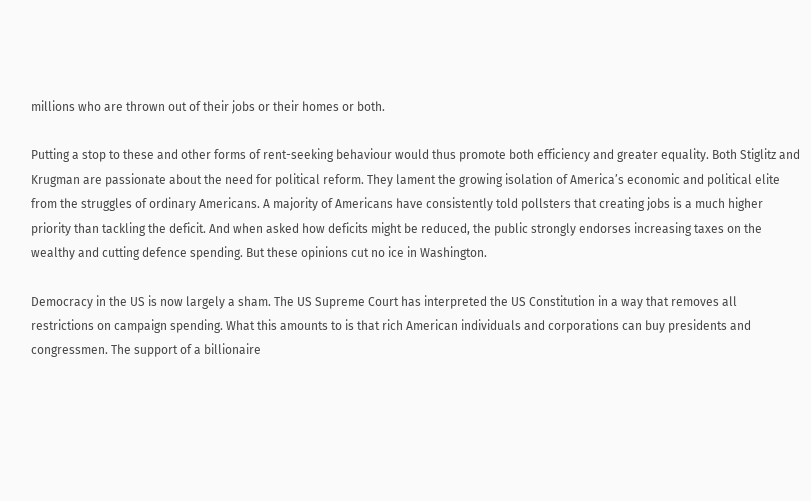millions who are thrown out of their jobs or their homes or both.

Putting a stop to these and other forms of rent-seeking behaviour would thus promote both efficiency and greater equality. Both Stiglitz and Krugman are passionate about the need for political reform. They lament the growing isolation of America’s economic and political elite from the struggles of ordinary Americans. A majority of Americans have consistently told pollsters that creating jobs is a much higher priority than tackling the deficit. And when asked how deficits might be reduced, the public strongly endorses increasing taxes on the wealthy and cutting defence spending. But these opinions cut no ice in Washington.

Democracy in the US is now largely a sham. The US Supreme Court has interpreted the US Constitution in a way that removes all restrictions on campaign spending. What this amounts to is that rich American individuals and corporations can buy presidents and congressmen. The support of a billionaire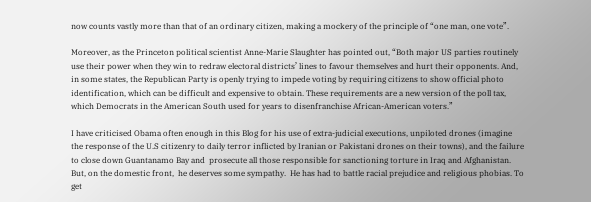now counts vastly more than that of an ordinary citizen, making a mockery of the principle of “one man, one vote”.

Moreover, as the Princeton political scientist Anne-Marie Slaughter has pointed out, “Both major US parties routinely use their power when they win to redraw electoral districts’ lines to favour themselves and hurt their opponents. And, in some states, the Republican Party is openly trying to impede voting by requiring citizens to show official photo identification, which can be difficult and expensive to obtain. These requirements are a new version of the poll tax, which Democrats in the American South used for years to disenfranchise African-American voters.”

I have criticised Obama often enough in this Blog for his use of extra-judicial executions, unpiloted drones (imagine the response of the U.S citizenry to daily terror inflicted by Iranian or Pakistani drones on their towns), and the failure to close down Guantanamo Bay and  prosecute all those responsible for sanctioning torture in Iraq and Afghanistan. But, on the domestic front,  he deserves some sympathy.  He has had to battle racial prejudice and religious phobias. To get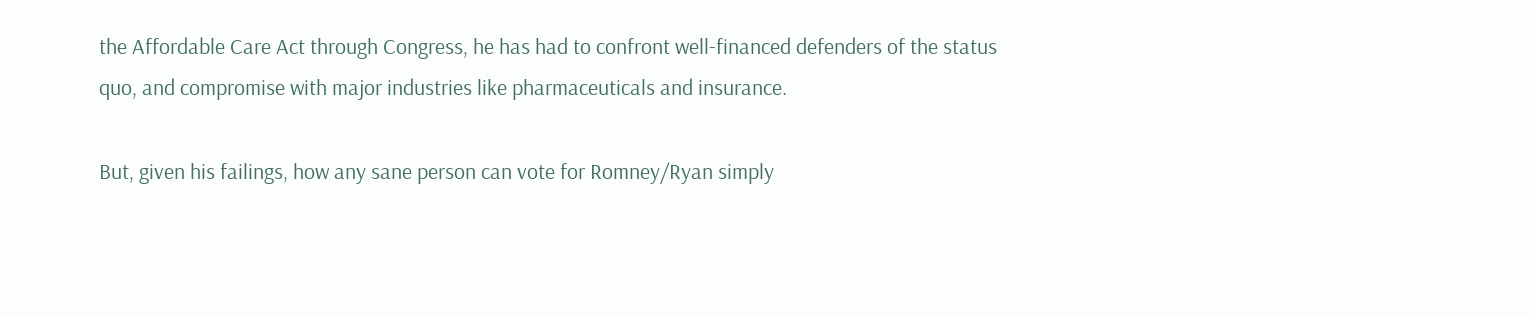the Affordable Care Act through Congress, he has had to confront well-financed defenders of the status quo, and compromise with major industries like pharmaceuticals and insurance.

But, given his failings, how any sane person can vote for Romney/Ryan simply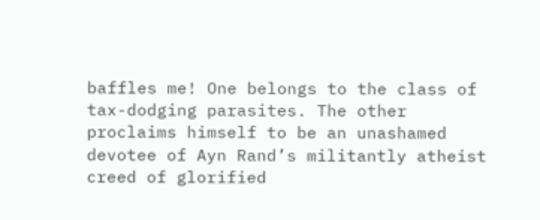baffles me! One belongs to the class of tax-dodging parasites. The other proclaims himself to be an unashamed devotee of Ayn Rand’s militantly atheist creed of glorified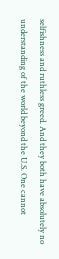selfishness and ruthless greed. And they both have absolutely no understanding of the world beyond the U.S. One cannot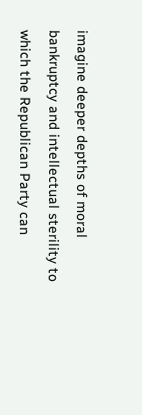imagine deeper depths of moral bankruptcy and intellectual sterility to which the Republican Party can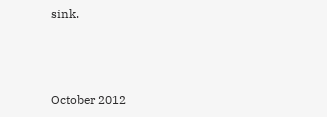sink.



October 2012